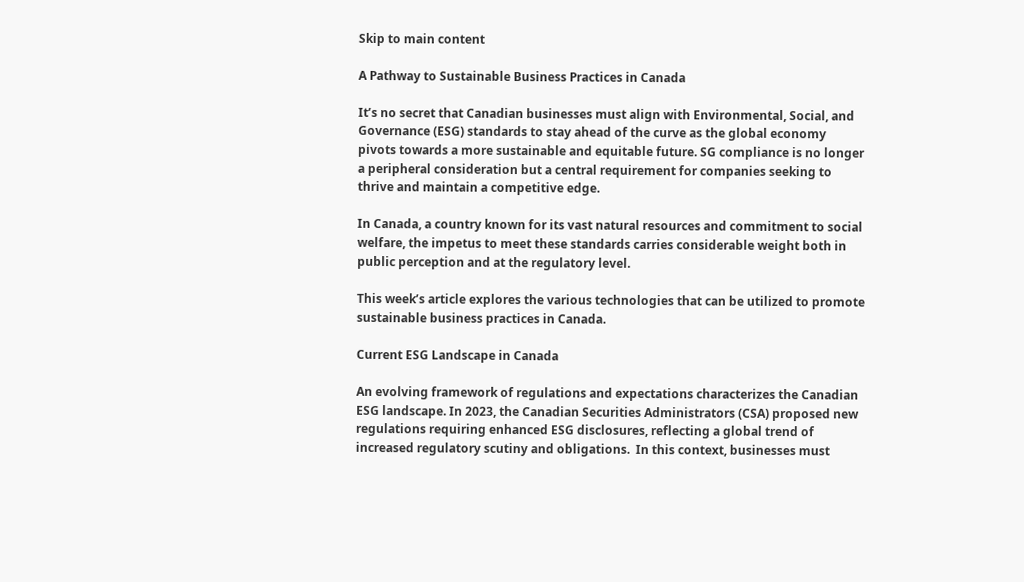Skip to main content

A Pathway to Sustainable Business Practices in Canada

It’s no secret that Canadian businesses must align with Environmental, Social, and Governance (ESG) standards to stay ahead of the curve as the global economy pivots towards a more sustainable and equitable future. SG compliance is no longer a peripheral consideration but a central requirement for companies seeking to thrive and maintain a competitive edge.

In Canada, a country known for its vast natural resources and commitment to social welfare, the impetus to meet these standards carries considerable weight both in public perception and at the regulatory level.

This week’s article explores the various technologies that can be utilized to promote sustainable business practices in Canada.

Current ESG Landscape in Canada

An evolving framework of regulations and expectations characterizes the Canadian ESG landscape. In 2023, the Canadian Securities Administrators (CSA) proposed new regulations requiring enhanced ESG disclosures, reflecting a global trend of increased regulatory scutiny and obligations.  In this context, businesses must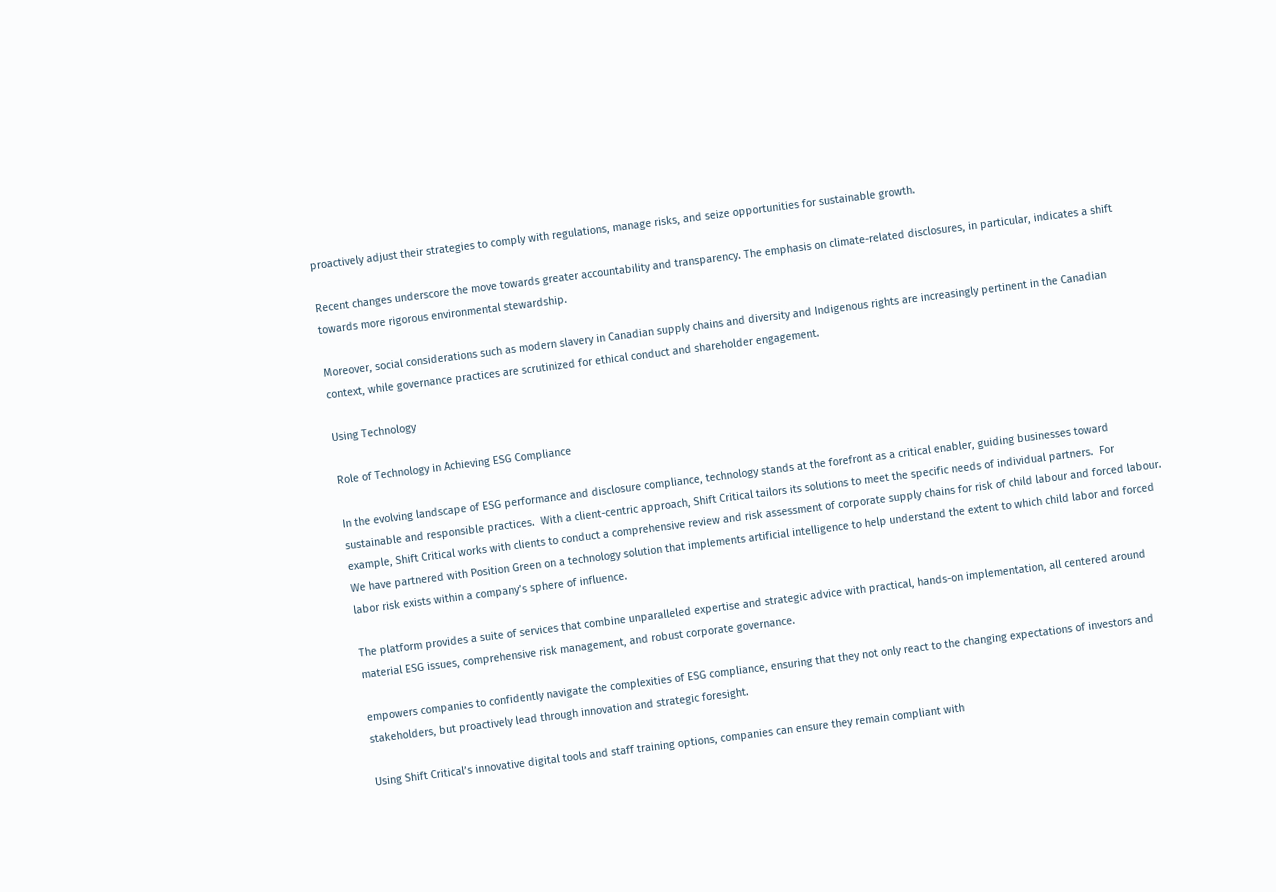proactively adjust their strategies to comply with regulations, manage risks, and seize opportunities for sustainable growth.

Recent changes underscore the move towards greater accountability and transparency. The emphasis on climate-related disclosures, in particular, indicates a shift towards more rigorous environmental stewardship.

Moreover, social considerations such as modern slavery in Canadian supply chains and diversity and Indigenous rights are increasingly pertinent in the Canadian context, while governance practices are scrutinized for ethical conduct and shareholder engagement.

Using Technology

Role of Technology in Achieving ESG Compliance

In the evolving landscape of ESG performance and disclosure compliance, technology stands at the forefront as a critical enabler, guiding businesses toward sustainable and responsible practices.  With a client-centric approach, Shift Critical tailors its solutions to meet the specific needs of individual partners.  For example, Shift Critical works with clients to conduct a comprehensive review and risk assessment of corporate supply chains for risk of child labour and forced labour.  We have partnered with Position Green on a technology solution that implements artificial intelligence to help understand the extent to which child labor and forced labor risk exists within a company’s sphere of influence.

The platform provides a suite of services that combine unparalleled expertise and strategic advice with practical, hands-on implementation, all centered around material ESG issues, comprehensive risk management, and robust corporate governance.

empowers companies to confidently navigate the complexities of ESG compliance, ensuring that they not only react to the changing expectations of investors and stakeholders, but proactively lead through innovation and strategic foresight.

Using Shift Critical’s innovative digital tools and staff training options, companies can ensure they remain compliant with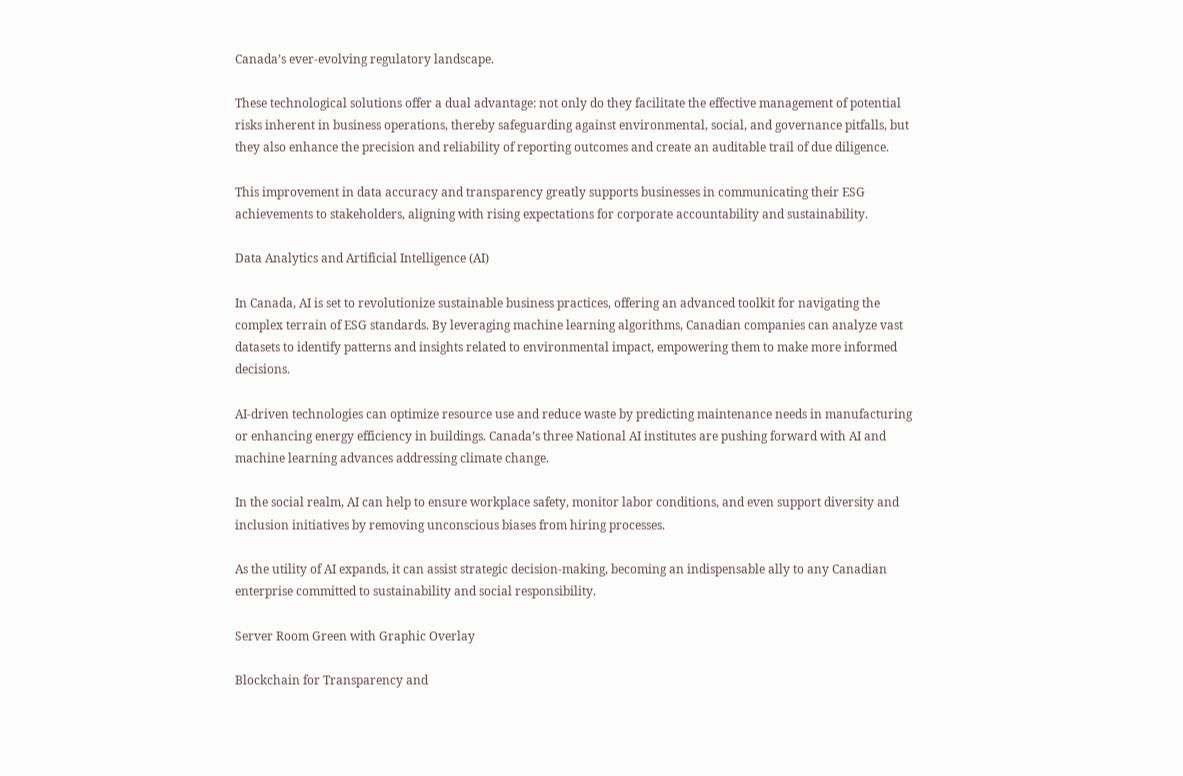Canada’s ever-evolving regulatory landscape.

These technological solutions offer a dual advantage: not only do they facilitate the effective management of potential risks inherent in business operations, thereby safeguarding against environmental, social, and governance pitfalls, but they also enhance the precision and reliability of reporting outcomes and create an auditable trail of due diligence.

This improvement in data accuracy and transparency greatly supports businesses in communicating their ESG achievements to stakeholders, aligning with rising expectations for corporate accountability and sustainability.

Data Analytics and Artificial Intelligence (AI)

In Canada, AI is set to revolutionize sustainable business practices, offering an advanced toolkit for navigating the complex terrain of ESG standards. By leveraging machine learning algorithms, Canadian companies can analyze vast datasets to identify patterns and insights related to environmental impact, empowering them to make more informed decisions.

AI-driven technologies can optimize resource use and reduce waste by predicting maintenance needs in manufacturing or enhancing energy efficiency in buildings. Canada’s three National AI institutes are pushing forward with AI and machine learning advances addressing climate change.

In the social realm, AI can help to ensure workplace safety, monitor labor conditions, and even support diversity and inclusion initiatives by removing unconscious biases from hiring processes.

As the utility of AI expands, it can assist strategic decision-making, becoming an indispensable ally to any Canadian enterprise committed to sustainability and social responsibility.

Server Room Green with Graphic Overlay

Blockchain for Transparency and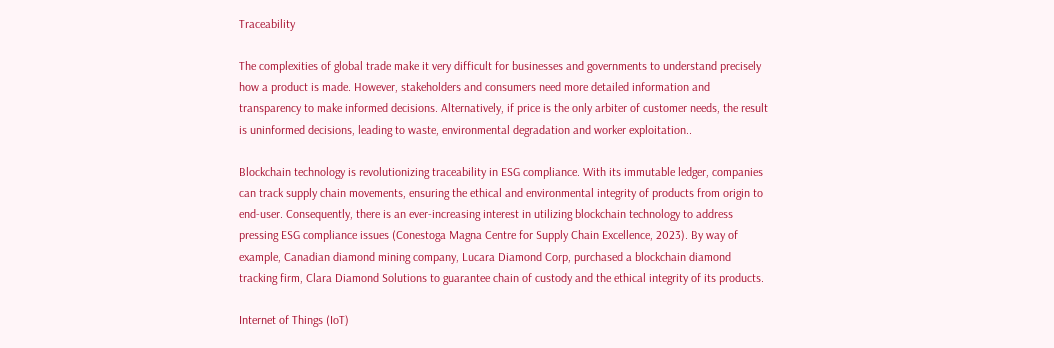Traceability

The complexities of global trade make it very difficult for businesses and governments to understand precisely how a product is made. However, stakeholders and consumers need more detailed information and transparency to make informed decisions. Alternatively, if price is the only arbiter of customer needs, the result is uninformed decisions, leading to waste, environmental degradation and worker exploitation..

Blockchain technology is revolutionizing traceability in ESG compliance. With its immutable ledger, companies can track supply chain movements, ensuring the ethical and environmental integrity of products from origin to end-user. Consequently, there is an ever-increasing interest in utilizing blockchain technology to address pressing ESG compliance issues (Conestoga Magna Centre for Supply Chain Excellence, 2023). By way of example, Canadian diamond mining company, Lucara Diamond Corp, purchased a blockchain diamond tracking firm, Clara Diamond Solutions to guarantee chain of custody and the ethical integrity of its products.

Internet of Things (IoT)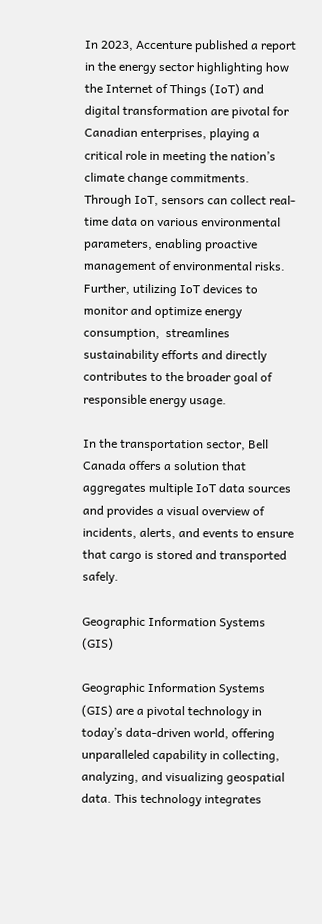In 2023, Accenture published a report in the energy sector highlighting how the Internet of Things (IoT) and digital transformation are pivotal for Canadian enterprises, playing a critical role in meeting the nation’s climate change commitments. Through IoT, sensors can collect real-time data on various environmental parameters, enabling proactive management of environmental risks. Further, utilizing IoT devices to monitor and optimize energy consumption,  streamlines sustainability efforts and directly contributes to the broader goal of responsible energy usage.

In the transportation sector, Bell Canada offers a solution that aggregates multiple IoT data sources and provides a visual overview of incidents, alerts, and events to ensure that cargo is stored and transported safely.

Geographic Information Systems (GIS)

Geographic Information Systems (GIS) are a pivotal technology in today’s data-driven world, offering unparalleled capability in collecting, analyzing, and visualizing geospatial data. This technology integrates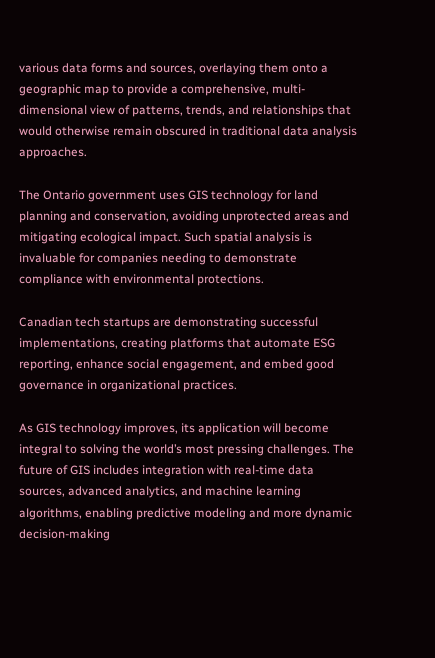various data forms and sources, overlaying them onto a geographic map to provide a comprehensive, multi-dimensional view of patterns, trends, and relationships that would otherwise remain obscured in traditional data analysis approaches.

The Ontario government uses GIS technology for land planning and conservation, avoiding unprotected areas and mitigating ecological impact. Such spatial analysis is invaluable for companies needing to demonstrate compliance with environmental protections.

Canadian tech startups are demonstrating successful implementations, creating platforms that automate ESG reporting, enhance social engagement, and embed good governance in organizational practices.

As GIS technology improves, its application will become integral to solving the world’s most pressing challenges. The future of GIS includes integration with real-time data sources, advanced analytics, and machine learning algorithms, enabling predictive modeling and more dynamic decision-making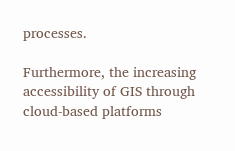processes.

Furthermore, the increasing accessibility of GIS through cloud-based platforms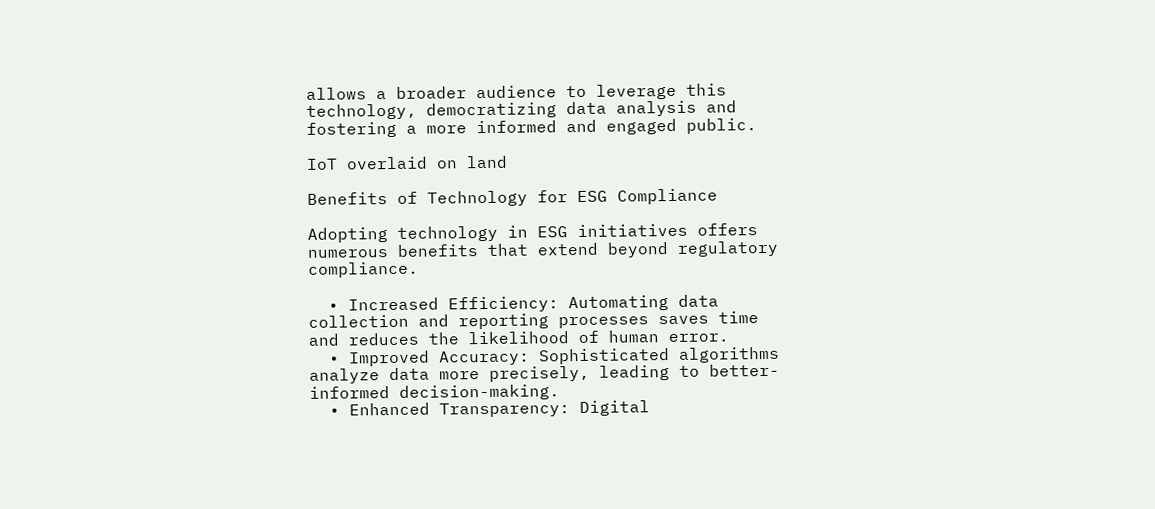allows a broader audience to leverage this technology, democratizing data analysis and fostering a more informed and engaged public.

IoT overlaid on land

Benefits of Technology for ESG Compliance

Adopting technology in ESG initiatives offers numerous benefits that extend beyond regulatory compliance.

  • Increased Efficiency: Automating data collection and reporting processes saves time and reduces the likelihood of human error.
  • Improved Accuracy: Sophisticated algorithms analyze data more precisely, leading to better-informed decision-making.
  • Enhanced Transparency: Digital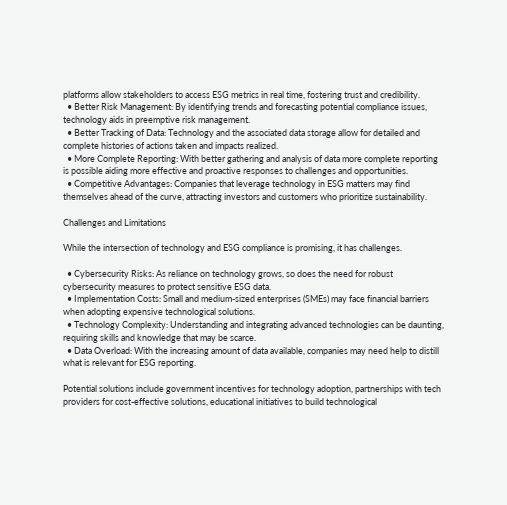platforms allow stakeholders to access ESG metrics in real time, fostering trust and credibility.
  • Better Risk Management: By identifying trends and forecasting potential compliance issues, technology aids in preemptive risk management.
  • Better Tracking of Data: Technology and the associated data storage allow for detailed and complete histories of actions taken and impacts realized.
  • More Complete Reporting: With better gathering and analysis of data more complete reporting is possible aiding more effective and proactive responses to challenges and opportunities.
  • Competitive Advantages: Companies that leverage technology in ESG matters may find themselves ahead of the curve, attracting investors and customers who prioritize sustainability.

Challenges and Limitations

While the intersection of technology and ESG compliance is promising, it has challenges.

  • Cybersecurity Risks: As reliance on technology grows, so does the need for robust cybersecurity measures to protect sensitive ESG data.
  • Implementation Costs: Small and medium-sized enterprises (SMEs) may face financial barriers when adopting expensive technological solutions.
  • Technology Complexity: Understanding and integrating advanced technologies can be daunting, requiring skills and knowledge that may be scarce.
  • Data Overload: With the increasing amount of data available, companies may need help to distill what is relevant for ESG reporting.

Potential solutions include government incentives for technology adoption, partnerships with tech providers for cost-effective solutions, educational initiatives to build technological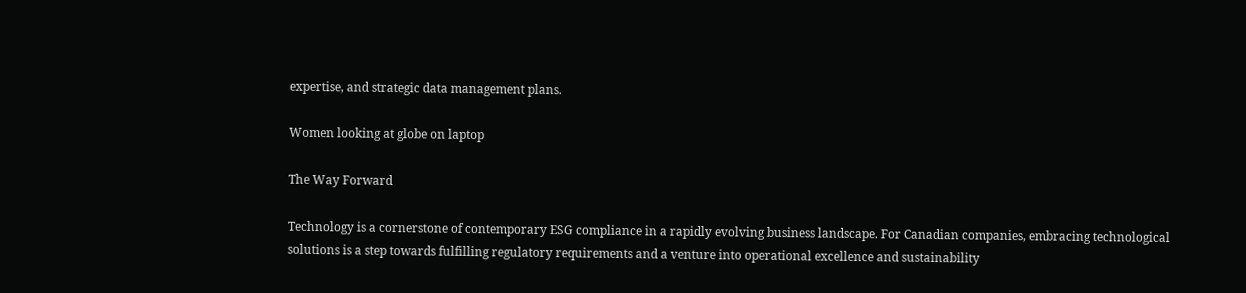expertise, and strategic data management plans.

Women looking at globe on laptop

The Way Forward

Technology is a cornerstone of contemporary ESG compliance in a rapidly evolving business landscape. For Canadian companies, embracing technological solutions is a step towards fulfilling regulatory requirements and a venture into operational excellence and sustainability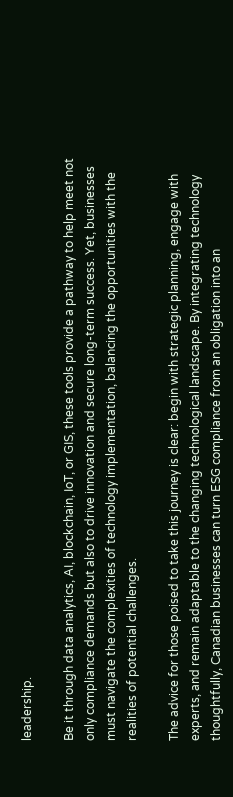leadership.

Be it through data analytics, AI, blockchain, IoT, or GIS, these tools provide a pathway to help meet not only compliance demands but also to drive innovation and secure long-term success. Yet, businesses must navigate the complexities of technology implementation, balancing the opportunities with the realities of potential challenges.

The advice for those poised to take this journey is clear: begin with strategic planning, engage with experts, and remain adaptable to the changing technological landscape. By integrating technology thoughtfully, Canadian businesses can turn ESG compliance from an obligation into an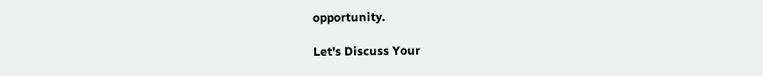opportunity.

Let's Discuss Your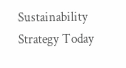Sustainability Strategy Today